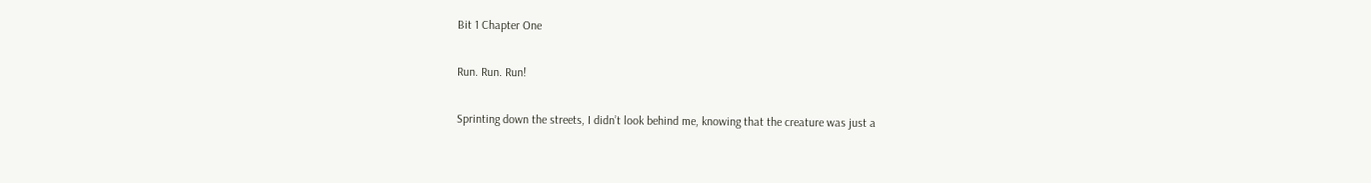Bit 1 Chapter One

Run. Run. Run!

Sprinting down the streets, I didn’t look behind me, knowing that the creature was just a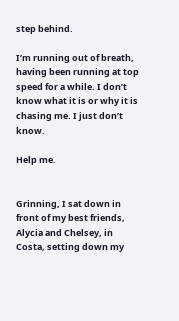step behind.

I’m running out of breath, having been running at top speed for a while. I don’t know what it is or why it is chasing me. I just don’t know.

Help me.


Grinning, I sat down in front of my best friends, Alycia and Chelsey, in Costa, setting down my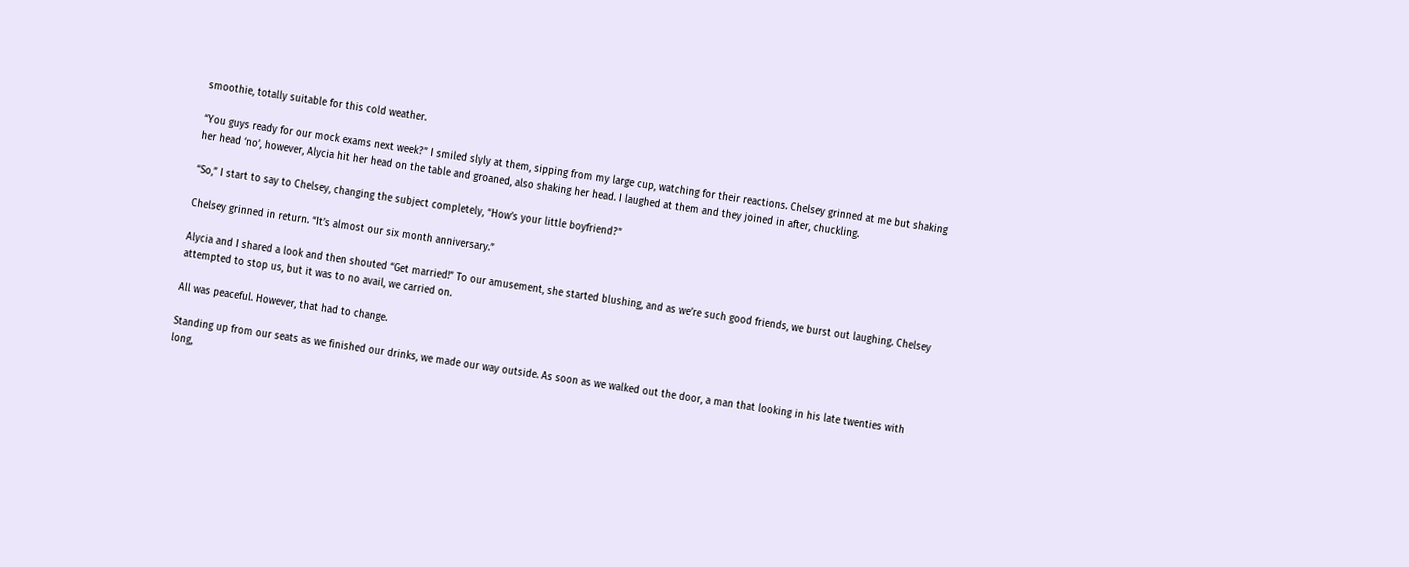smoothie, totally suitable for this cold weather.

“You guys ready for our mock exams next week?” I smiled slyly at them, sipping from my large cup, watching for their reactions. Chelsey grinned at me but shaking her head ‘no’, however, Alycia hit her head on the table and groaned, also shaking her head. I laughed at them and they joined in after, chuckling.

“So,” I start to say to Chelsey, changing the subject completely, “How’s your little boyfriend?”

Chelsey grinned in return. “It’s almost our six month anniversary.”

Alycia and I shared a look and then shouted “Get married!” To our amusement, she started blushing, and as we’re such good friends, we burst out laughing. Chelsey attempted to stop us, but it was to no avail, we carried on.

All was peaceful. However, that had to change.

Standing up from our seats as we finished our drinks, we made our way outside. As soon as we walked out the door, a man that looking in his late twenties with long,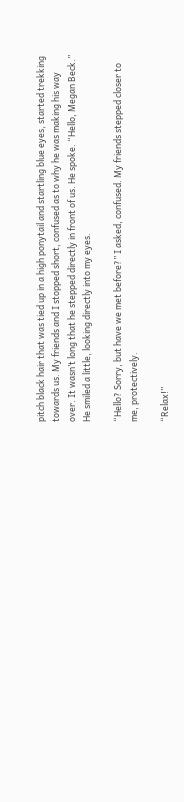pitch black hair that was tied up in a high ponytail and startling blue eyes, started trekking towards us. My friends and I stopped short, confused as to why he was making his way over. It wasn’t long that he stepped directly in front of us. He spoke. “Hello, Megan Beck.” He smiled a little, looking directly into my eyes.

“Hello? Sorry, but have we met before?” I asked, confused. My friends stepped closer to me, protectively.

“Relax!”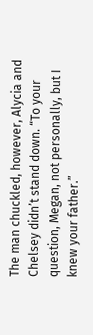The man chuckled, however, Alycia and Chelsey didn’t stand down. “To your question, Megan, not personally, but I knew your father.”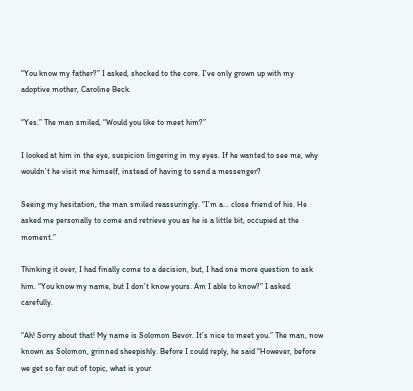“You know my father?” I asked, shocked to the core. I’ve only grown up with my adoptive mother, Caroline Beck.

“Yes.” The man smiled, “Would you like to meet him?”

I looked at him in the eye, suspicion lingering in my eyes. If he wanted to see me, why wouldn’t he visit me himself, instead of having to send a messenger?

Seeing my hesitation, the man smiled reassuringly. “I’m a... close friend of his. He asked me personally to come and retrieve you as he is a little bit, occupied at the moment.”

Thinking it over, I had finally come to a decision, but, I had one more question to ask him. “You know my name, but I don’t know yours. Am I able to know?” I asked carefully.

“Ah! Sorry about that! My name is Solomon Bevor. It’s nice to meet you.” The man, now known as Solomon, grinned sheepishly. Before I could reply, he said “However, before we get so far out of topic, what is your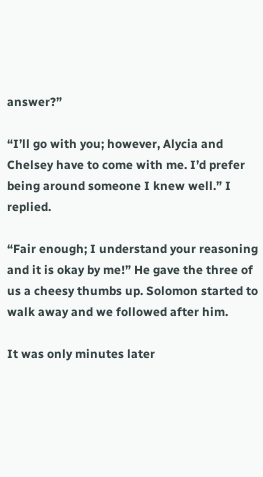answer?”

“I’ll go with you; however, Alycia and Chelsey have to come with me. I’d prefer being around someone I knew well.” I replied.

“Fair enough; I understand your reasoning and it is okay by me!” He gave the three of us a cheesy thumbs up. Solomon started to walk away and we followed after him.

It was only minutes later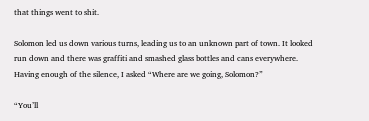that things went to shit.

Solomon led us down various turns, leading us to an unknown part of town. It looked run down and there was graffiti and smashed glass bottles and cans everywhere. Having enough of the silence, I asked “Where are we going, Solomon?”

“You’ll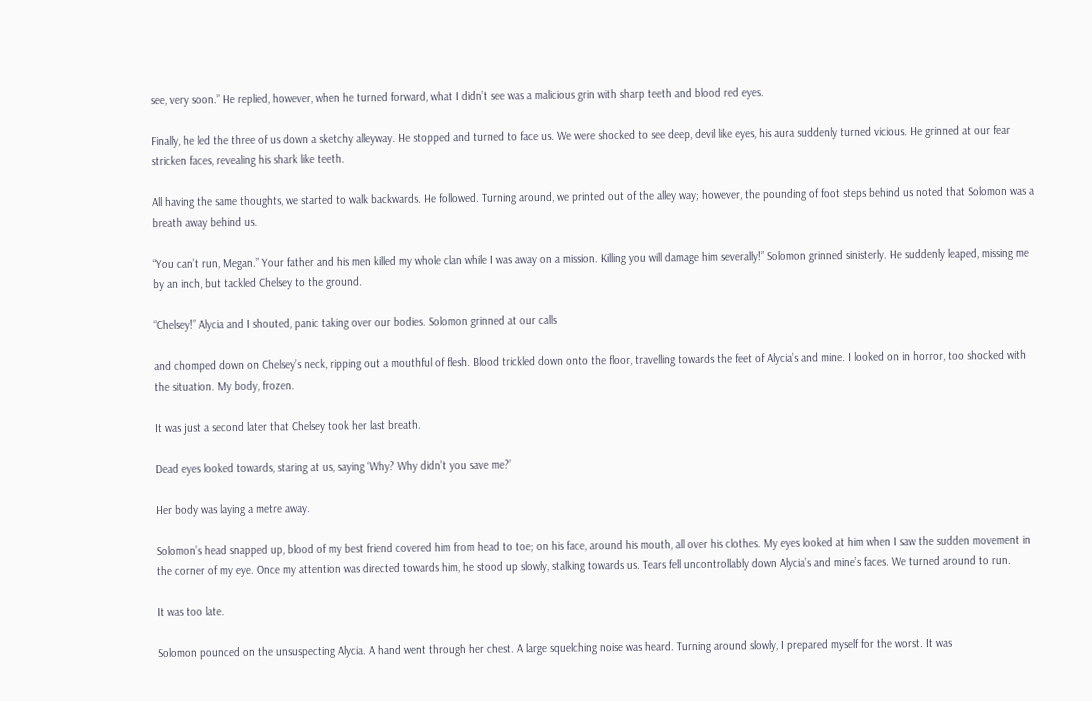see, very soon.” He replied, however, when he turned forward, what I didn’t see was a malicious grin with sharp teeth and blood red eyes.

Finally, he led the three of us down a sketchy alleyway. He stopped and turned to face us. We were shocked to see deep, devil like eyes, his aura suddenly turned vicious. He grinned at our fear stricken faces, revealing his shark like teeth.

All having the same thoughts, we started to walk backwards. He followed. Turning around, we printed out of the alley way; however, the pounding of foot steps behind us noted that Solomon was a breath away behind us.

“You can’t run, Megan.” Your father and his men killed my whole clan while I was away on a mission. Killing you will damage him severally!” Solomon grinned sinisterly. He suddenly leaped, missing me by an inch, but tackled Chelsey to the ground.

“Chelsey!” Alycia and I shouted, panic taking over our bodies. Solomon grinned at our calls

and chomped down on Chelsey’s neck, ripping out a mouthful of flesh. Blood trickled down onto the floor, travelling towards the feet of Alycia’s and mine. I looked on in horror, too shocked with the situation. My body, frozen.

It was just a second later that Chelsey took her last breath.

Dead eyes looked towards, staring at us, saying ‘Why? Why didn’t you save me?’

Her body was laying a metre away.

Solomon’s head snapped up, blood of my best friend covered him from head to toe; on his face, around his mouth, all over his clothes. My eyes looked at him when I saw the sudden movement in the corner of my eye. Once my attention was directed towards him, he stood up slowly, stalking towards us. Tears fell uncontrollably down Alycia’s and mine’s faces. We turned around to run.

It was too late.

Solomon pounced on the unsuspecting Alycia. A hand went through her chest. A large squelching noise was heard. Turning around slowly, I prepared myself for the worst. It was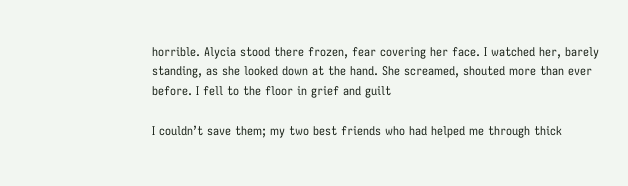horrible. Alycia stood there frozen, fear covering her face. I watched her, barely standing, as she looked down at the hand. She screamed, shouted more than ever before. I fell to the floor in grief and guilt

I couldn’t save them; my two best friends who had helped me through thick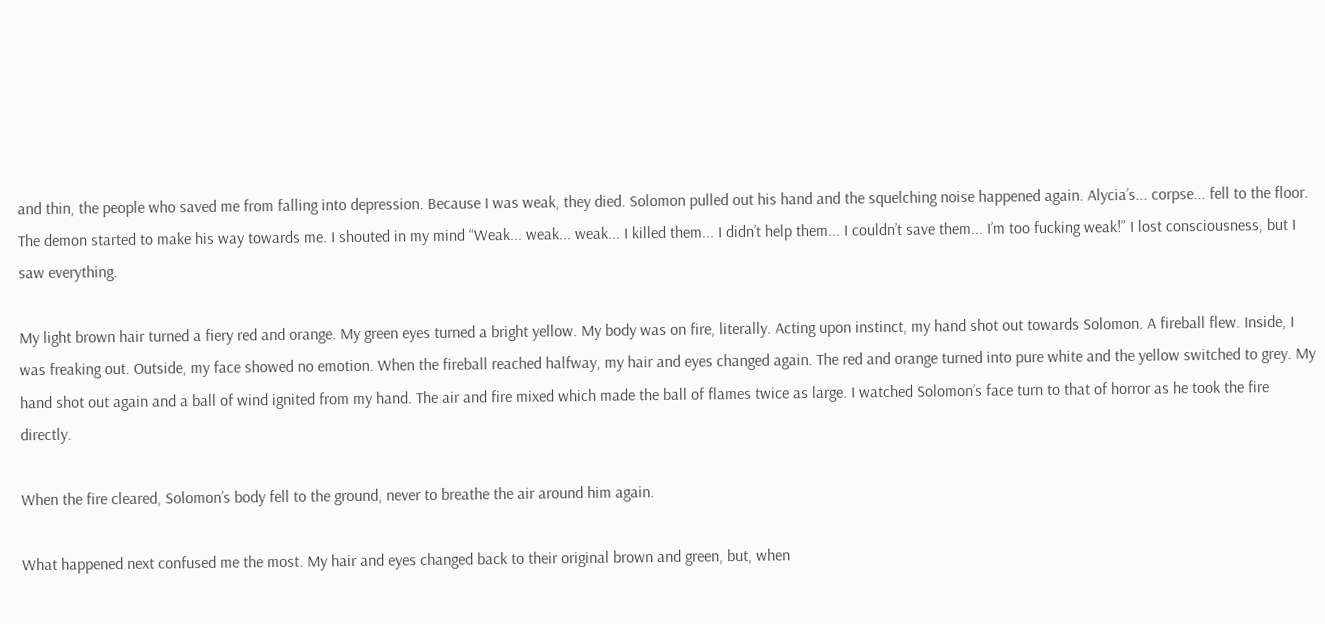and thin, the people who saved me from falling into depression. Because I was weak, they died. Solomon pulled out his hand and the squelching noise happened again. Alycia’s... corpse... fell to the floor. The demon started to make his way towards me. I shouted in my mind “Weak... weak... weak... I killed them... I didn’t help them... I couldn’t save them... I’m too fucking weak!” I lost consciousness, but I saw everything.

My light brown hair turned a fiery red and orange. My green eyes turned a bright yellow. My body was on fire, literally. Acting upon instinct, my hand shot out towards Solomon. A fireball flew. Inside, I was freaking out. Outside, my face showed no emotion. When the fireball reached halfway, my hair and eyes changed again. The red and orange turned into pure white and the yellow switched to grey. My hand shot out again and a ball of wind ignited from my hand. The air and fire mixed which made the ball of flames twice as large. I watched Solomon’s face turn to that of horror as he took the fire directly.

When the fire cleared, Solomon’s body fell to the ground, never to breathe the air around him again.

What happened next confused me the most. My hair and eyes changed back to their original brown and green, but, when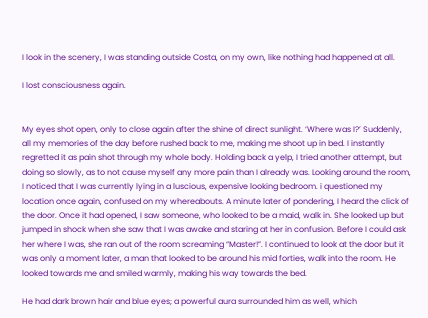I look in the scenery, I was standing outside Costa, on my own, like nothing had happened at all.

I lost consciousness again.


My eyes shot open, only to close again after the shine of direct sunlight. ‘Where was I?’ Suddenly, all my memories of the day before rushed back to me, making me shoot up in bed. I instantly regretted it as pain shot through my whole body. Holding back a yelp, I tried another attempt, but doing so slowly, as to not cause myself any more pain than I already was. Looking around the room, I noticed that I was currently lying in a luscious, expensive looking bedroom. i questioned my location once again, confused on my whereabouts. A minute later of pondering, I heard the click of the door. Once it had opened, I saw someone, who looked to be a maid, walk in. She looked up but jumped in shock when she saw that I was awake and staring at her in confusion. Before I could ask her where I was, she ran out of the room screaming “Master!”. I continued to look at the door but it was only a moment later, a man that looked to be around his mid forties, walk into the room. He looked towards me and smiled warmly, making his way towards the bed.

He had dark brown hair and blue eyes; a powerful aura surrounded him as well, which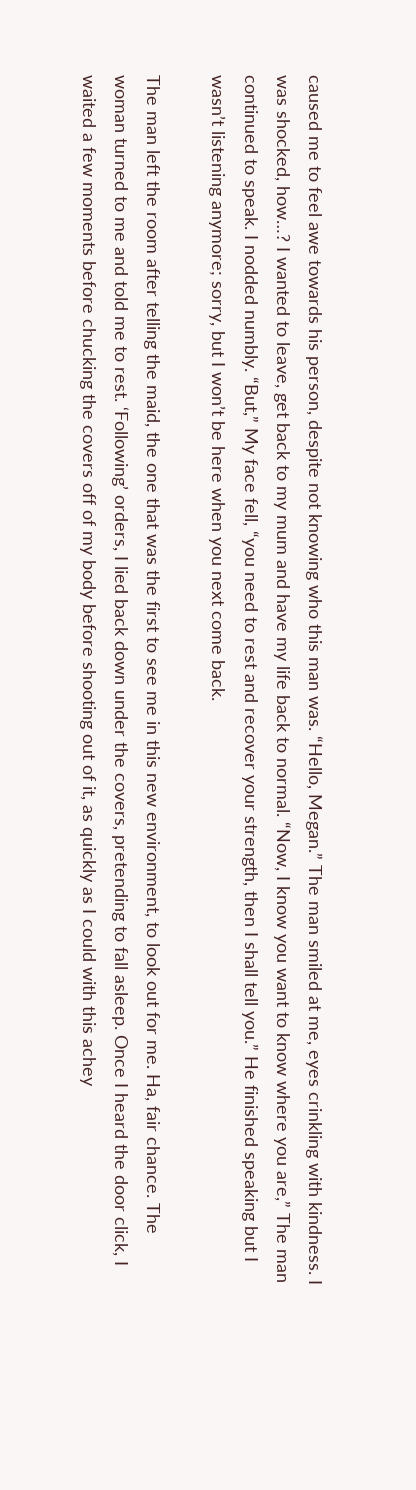caused me to feel awe towards his person, despite not knowing who this man was. “Hello, Megan.” The man smiled at me, eyes crinkling with kindness. I was shocked, how…? I wanted to leave, get back to my mum and have my life back to normal. “Now, I know you want to know where you are,” The man continued to speak. I nodded numbly. “But,” My face fell, “you need to rest and recover your strength, then I shall tell you.” He finished speaking but I wasn’t listening anymore; sorry, but I won’t be here when you next come back.

The man left the room after telling the maid, the one that was the first to see me in this new environment, to look out for me. Ha, fair chance. The woman turned to me and told me to rest. ‘Following’ orders, I lied back down under the covers, pretending to fall asleep. Once I heard the door click, I waited a few moments before chucking the covers off of my body before shooting out of it, as quickly as I could with this achey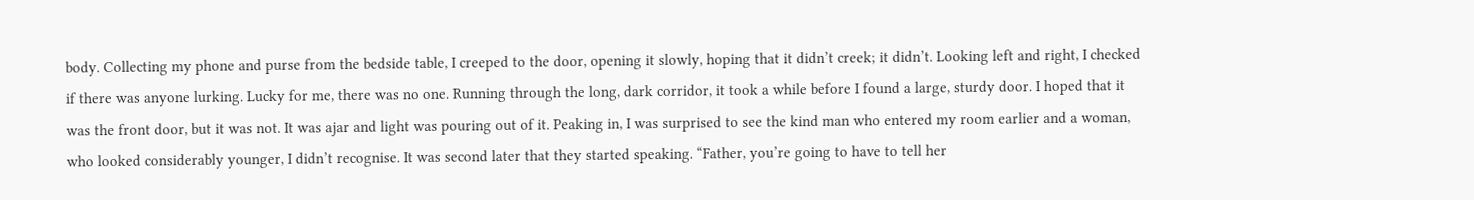body. Collecting my phone and purse from the bedside table, I creeped to the door, opening it slowly, hoping that it didn’t creek; it didn’t. Looking left and right, I checked if there was anyone lurking. Lucky for me, there was no one. Running through the long, dark corridor, it took a while before I found a large, sturdy door. I hoped that it was the front door, but it was not. It was ajar and light was pouring out of it. Peaking in, I was surprised to see the kind man who entered my room earlier and a woman, who looked considerably younger, I didn’t recognise. It was second later that they started speaking. “Father, you’re going to have to tell her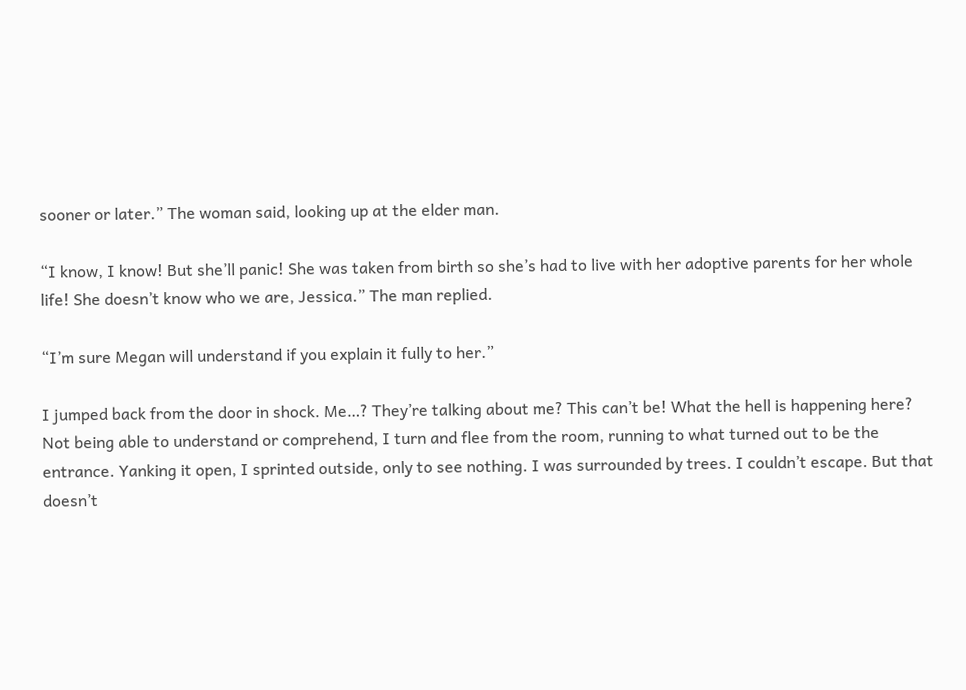sooner or later.” The woman said, looking up at the elder man.

“I know, I know! But she’ll panic! She was taken from birth so she’s had to live with her adoptive parents for her whole life! She doesn’t know who we are, Jessica.” The man replied.

“I’m sure Megan will understand if you explain it fully to her.”

I jumped back from the door in shock. Me…? They’re talking about me? This can’t be! What the hell is happening here? Not being able to understand or comprehend, I turn and flee from the room, running to what turned out to be the entrance. Yanking it open, I sprinted outside, only to see nothing. I was surrounded by trees. I couldn’t escape. But that doesn’t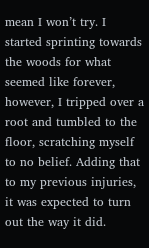mean I won’t try. I started sprinting towards the woods for what seemed like forever, however, I tripped over a root and tumbled to the floor, scratching myself to no belief. Adding that to my previous injuries, it was expected to turn out the way it did.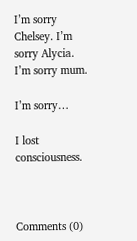I’m sorry Chelsey. I’m sorry Alycia. I’m sorry mum.

I’m sorry…

I lost consciousness.



Comments (0)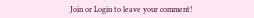Join or Login to leave your comment!